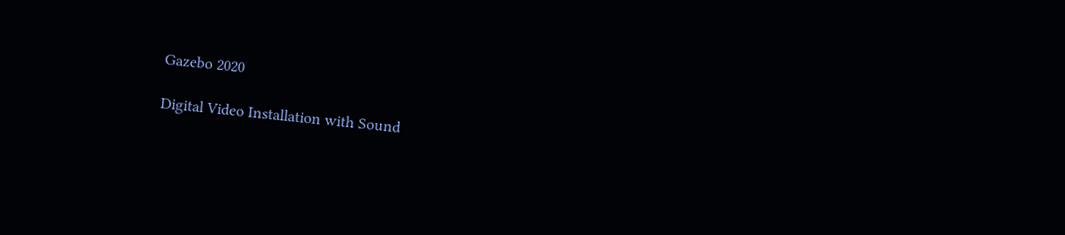Gazebo 2020

Digital Video Installation with Sound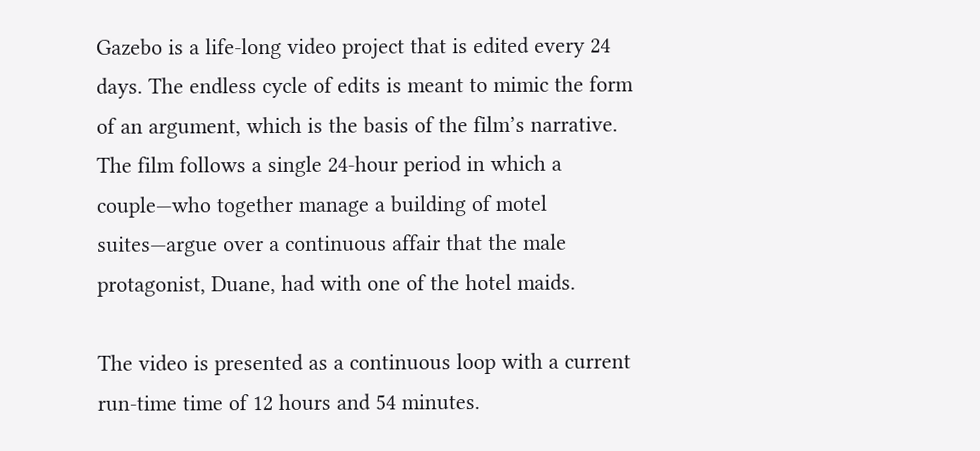Gazebo is a life-long video project that is edited every 24 days. The endless cycle of edits is meant to mimic the form of an argument, which is the basis of the film’s narrative. The film follows a single 24-hour period in which a couple—who together manage a building of motel suites—argue over a continuous affair that the male protagonist, Duane, had with one of the hotel maids.

The video is presented as a continuous loop with a current run-time time of 12 hours and 54 minutes.